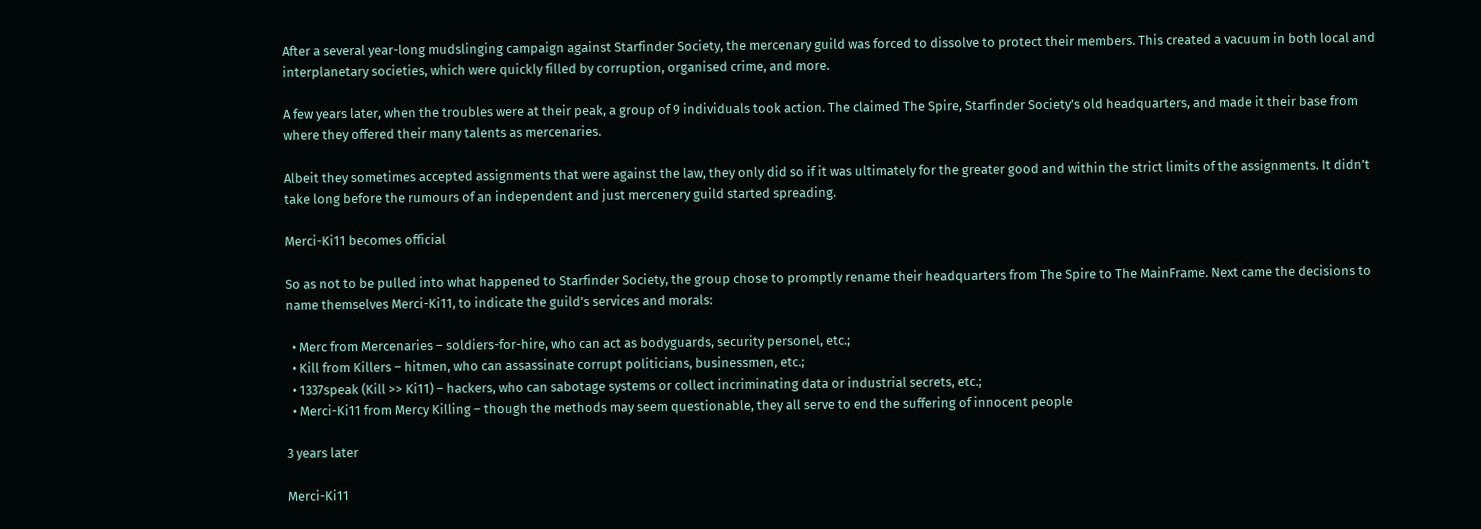After a several year-long mudslinging campaign against Starfinder Society, the mercenary guild was forced to dissolve to protect their members. This created a vacuum in both local and interplanetary societies, which were quickly filled by corruption, organised crime, and more.

A few years later, when the troubles were at their peak, a group of 9 individuals took action. The claimed The Spire, Starfinder Society’s old headquarters, and made it their base from where they offered their many talents as mercenaries.

Albeit they sometimes accepted assignments that were against the law, they only did so if it was ultimately for the greater good and within the strict limits of the assignments. It didn’t take long before the rumours of an independent and just mercenery guild started spreading.

Merci-Ki11 becomes official

So as not to be pulled into what happened to Starfinder Society, the group chose to promptly rename their headquarters from The Spire to The MainFrame. Next came the decisions to name themselves Merci-Ki11, to indicate the guild’s services and morals:

  • Merc from Mercenaries – soldiers-for-hire, who can act as bodyguards, security personel, etc.;
  • Kill from Killers – hitmen, who can assassinate corrupt politicians, businessmen, etc.;
  • 1337speak (Kill >> Ki11) – hackers, who can sabotage systems or collect incriminating data or industrial secrets, etc.;
  • Merci-Ki11 from Mercy Killing – though the methods may seem questionable, they all serve to end the suffering of innocent people

3 years later

Merci-Ki11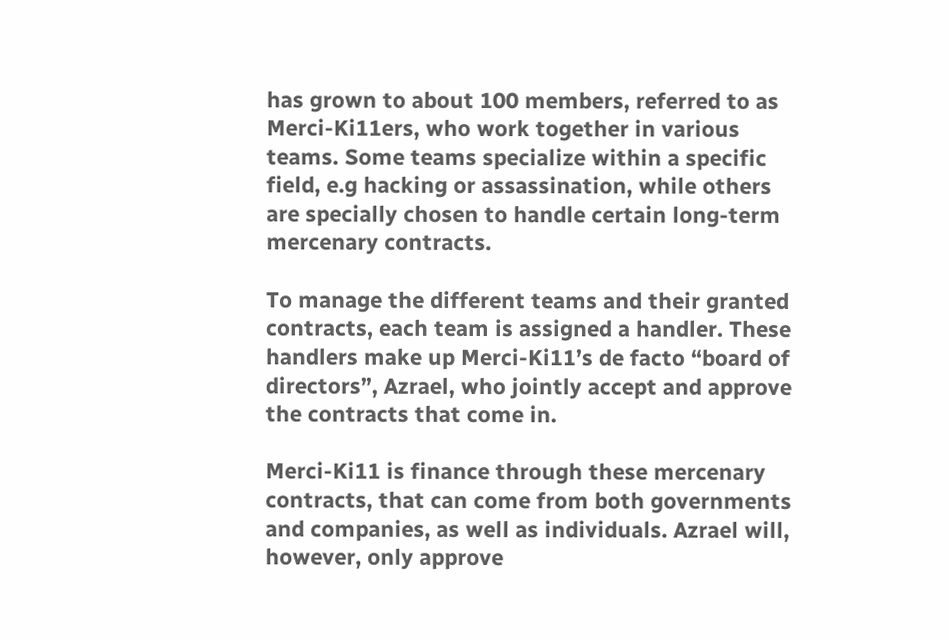has grown to about 100 members, referred to as Merci-Ki11ers, who work together in various teams. Some teams specialize within a specific field, e.g hacking or assassination, while others are specially chosen to handle certain long-term mercenary contracts.

To manage the different teams and their granted contracts, each team is assigned a handler. These handlers make up Merci-Ki11’s de facto “board of directors”, Azrael, who jointly accept and approve the contracts that come in.

Merci-Ki11 is finance through these mercenary contracts, that can come from both governments and companies, as well as individuals. Azrael will, however, only approve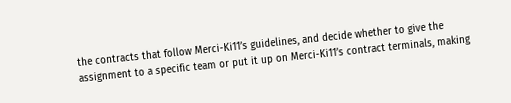the contracts that follow Merci-Ki11’s guidelines, and decide whether to give the assignment to a specific team or put it up on Merci-Ki11’s contract terminals, making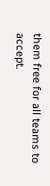them free for all teams to accept.